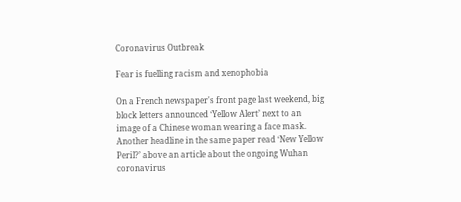Coronavirus Outbreak

Fear is fuelling racism and xenophobia

On a French newspaper's front page last weekend, big block letters announced ‘Yellow Alert’ next to an image of a Chinese woman wearing a face mask. Another headline in the same paper read ‘New Yellow Peril?’ above an article about the ongoing Wuhan coronavirus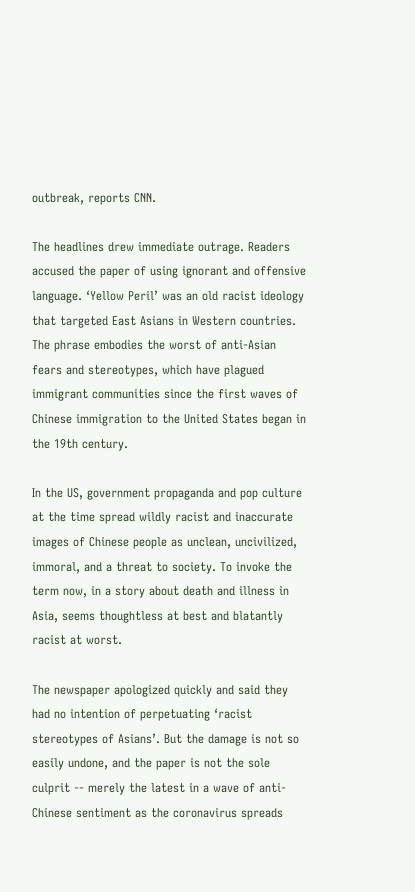outbreak, reports CNN.

The headlines drew immediate outrage. Readers accused the paper of using ignorant and offensive language. ‘Yellow Peril’ was an old racist ideology that targeted East Asians in Western countries. The phrase embodies the worst of anti-Asian fears and stereotypes, which have plagued immigrant communities since the first waves of Chinese immigration to the United States began in the 19th century.

In the US, government propaganda and pop culture at the time spread wildly racist and inaccurate images of Chinese people as unclean, uncivilized, immoral, and a threat to society. To invoke the term now, in a story about death and illness in Asia, seems thoughtless at best and blatantly racist at worst.

The newspaper apologized quickly and said they had no intention of perpetuating ‘racist stereotypes of Asians’. But the damage is not so easily undone, and the paper is not the sole culprit -- merely the latest in a wave of anti-Chinese sentiment as the coronavirus spreads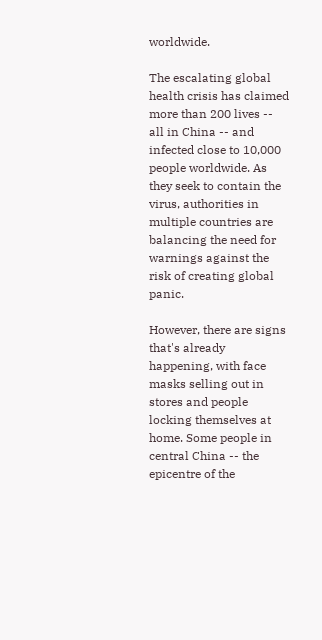worldwide.

The escalating global health crisis has claimed more than 200 lives -- all in China -- and infected close to 10,000 people worldwide. As they seek to contain the virus, authorities in multiple countries are balancing the need for warnings against the risk of creating global panic.

However, there are signs that's already happening, with face masks selling out in stores and people locking themselves at home. Some people in central China -- the epicentre of the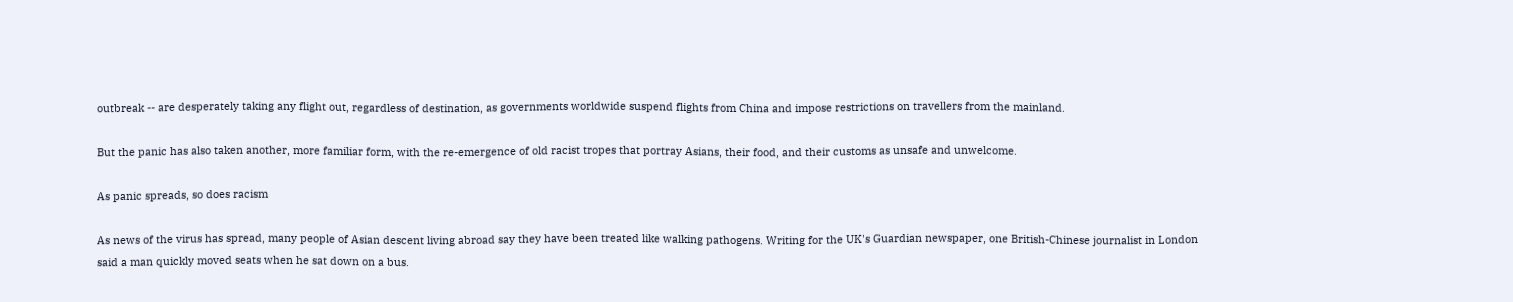outbreak -- are desperately taking any flight out, regardless of destination, as governments worldwide suspend flights from China and impose restrictions on travellers from the mainland.

But the panic has also taken another, more familiar form, with the re-emergence of old racist tropes that portray Asians, their food, and their customs as unsafe and unwelcome.

As panic spreads, so does racism

As news of the virus has spread, many people of Asian descent living abroad say they have been treated like walking pathogens. Writing for the UK's Guardian newspaper, one British-Chinese journalist in London said a man quickly moved seats when he sat down on a bus.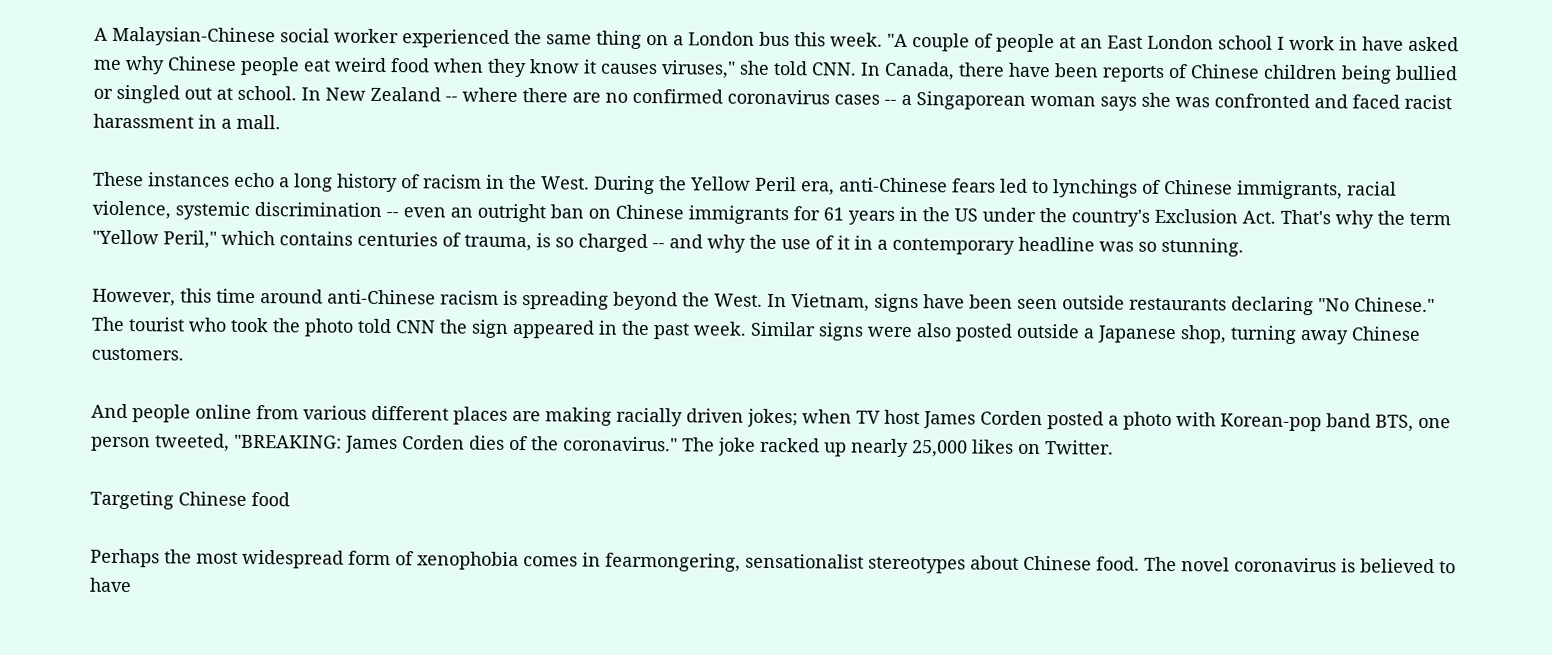A Malaysian-Chinese social worker experienced the same thing on a London bus this week. "A couple of people at an East London school I work in have asked me why Chinese people eat weird food when they know it causes viruses," she told CNN. In Canada, there have been reports of Chinese children being bullied or singled out at school. In New Zealand -- where there are no confirmed coronavirus cases -- a Singaporean woman says she was confronted and faced racist harassment in a mall.

These instances echo a long history of racism in the West. During the Yellow Peril era, anti-Chinese fears led to lynchings of Chinese immigrants, racial violence, systemic discrimination -- even an outright ban on Chinese immigrants for 61 years in the US under the country's Exclusion Act. That's why the term "Yellow Peril," which contains centuries of trauma, is so charged -- and why the use of it in a contemporary headline was so stunning.

However, this time around anti-Chinese racism is spreading beyond the West. In Vietnam, signs have been seen outside restaurants declaring "No Chinese." The tourist who took the photo told CNN the sign appeared in the past week. Similar signs were also posted outside a Japanese shop, turning away Chinese customers.

And people online from various different places are making racially driven jokes; when TV host James Corden posted a photo with Korean-pop band BTS, one person tweeted, "BREAKING: James Corden dies of the coronavirus." The joke racked up nearly 25,000 likes on Twitter.

Targeting Chinese food

Perhaps the most widespread form of xenophobia comes in fearmongering, sensationalist stereotypes about Chinese food. The novel coronavirus is believed to have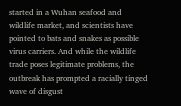started in a Wuhan seafood and wildlife market, and scientists have pointed to bats and snakes as possible virus carriers. And while the wildlife trade poses legitimate problems, the outbreak has prompted a racially tinged wave of disgust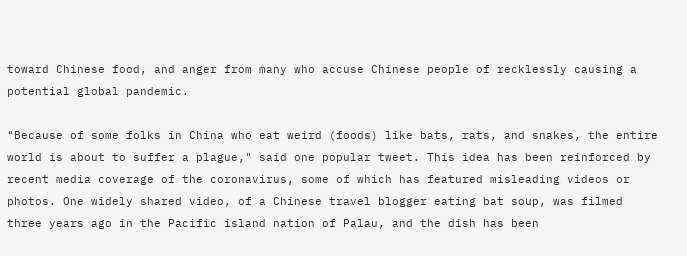toward Chinese food, and anger from many who accuse Chinese people of recklessly causing a potential global pandemic.

"Because of some folks in China who eat weird (foods) like bats, rats, and snakes, the entire world is about to suffer a plague," said one popular tweet. This idea has been reinforced by recent media coverage of the coronavirus, some of which has featured misleading videos or photos. One widely shared video, of a Chinese travel blogger eating bat soup, was filmed three years ago in the Pacific island nation of Palau, and the dish has been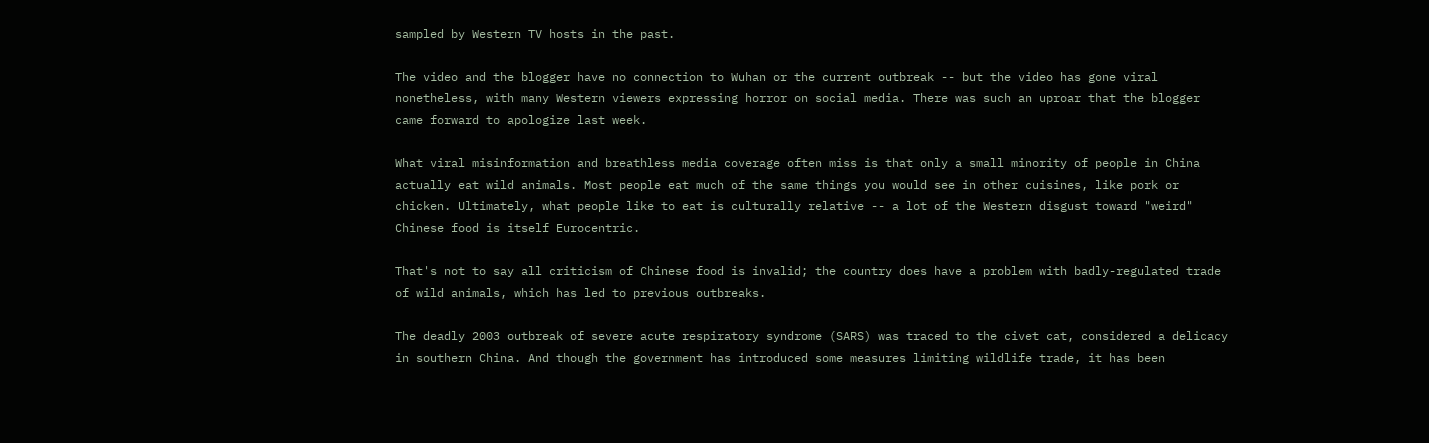sampled by Western TV hosts in the past.

The video and the blogger have no connection to Wuhan or the current outbreak -- but the video has gone viral nonetheless, with many Western viewers expressing horror on social media. There was such an uproar that the blogger came forward to apologize last week.

What viral misinformation and breathless media coverage often miss is that only a small minority of people in China actually eat wild animals. Most people eat much of the same things you would see in other cuisines, like pork or chicken. Ultimately, what people like to eat is culturally relative -- a lot of the Western disgust toward "weird" Chinese food is itself Eurocentric.

That's not to say all criticism of Chinese food is invalid; the country does have a problem with badly-regulated trade of wild animals, which has led to previous outbreaks.

The deadly 2003 outbreak of severe acute respiratory syndrome (SARS) was traced to the civet cat, considered a delicacy in southern China. And though the government has introduced some measures limiting wildlife trade, it has been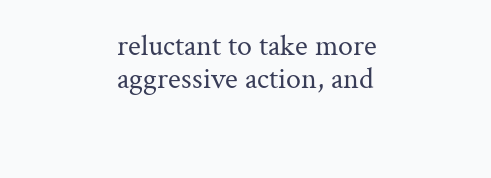reluctant to take more aggressive action, and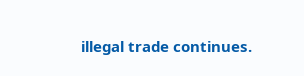illegal trade continues.